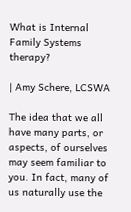What is Internal Family Systems therapy?

| Amy Schere, LCSWA

The idea that we all have many parts, or aspects, of ourselves may seem familiar to you. In fact, many of us naturally use the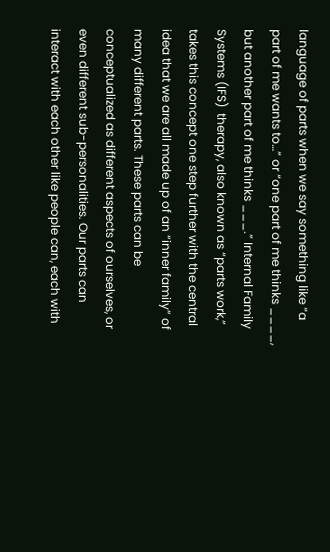language of parts when we say something like “a part of me wants to…” or “one part of me thinks ____, but another part of me thinks ___.” Internal Family Systems (IFS)  therapy, also known as “parts work,” takes this concept one step further with the central idea that we are all made up of an “inner family” of many different parts. These parts can be conceptualized as different aspects of ourselves, or even different sub-personalities. Our parts can interact with each other like people can, each with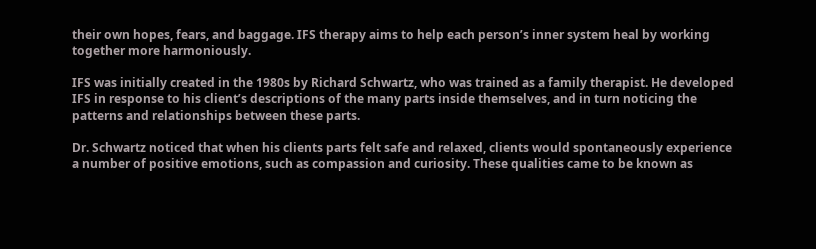their own hopes, fears, and baggage. IFS therapy aims to help each person’s inner system heal by working together more harmoniously.

IFS was initially created in the 1980s by Richard Schwartz, who was trained as a family therapist. He developed IFS in response to his client’s descriptions of the many parts inside themselves, and in turn noticing the patterns and relationships between these parts.

Dr. Schwartz noticed that when his clients parts felt safe and relaxed, clients would spontaneously experience a number of positive emotions, such as compassion and curiosity. These qualities came to be known as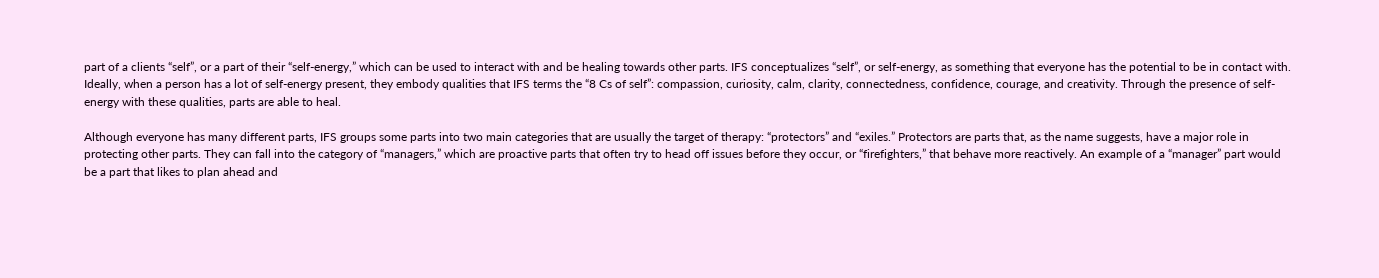part of a clients “self”, or a part of their “self-energy,” which can be used to interact with and be healing towards other parts. IFS conceptualizes “self”, or self-energy, as something that everyone has the potential to be in contact with. Ideally, when a person has a lot of self-energy present, they embody qualities that IFS terms the “8 Cs of self”: compassion, curiosity, calm, clarity, connectedness, confidence, courage, and creativity. Through the presence of self-energy with these qualities, parts are able to heal.

Although everyone has many different parts, IFS groups some parts into two main categories that are usually the target of therapy: “protectors” and “exiles.” Protectors are parts that, as the name suggests, have a major role in protecting other parts. They can fall into the category of “managers,” which are proactive parts that often try to head off issues before they occur, or “firefighters,” that behave more reactively. An example of a “manager” part would be a part that likes to plan ahead and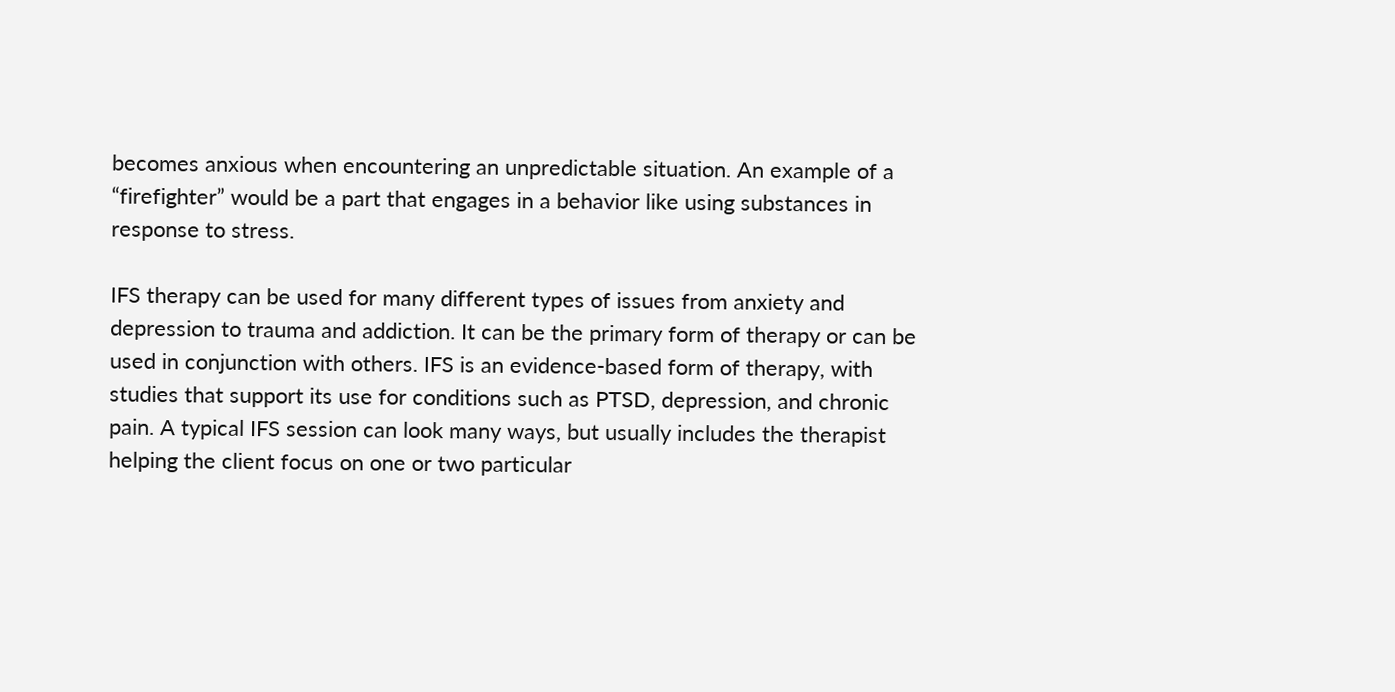becomes anxious when encountering an unpredictable situation. An example of a “firefighter” would be a part that engages in a behavior like using substances in response to stress.

IFS therapy can be used for many different types of issues from anxiety and depression to trauma and addiction. It can be the primary form of therapy or can be used in conjunction with others. IFS is an evidence-based form of therapy, with studies that support its use for conditions such as PTSD, depression, and chronic pain. A typical IFS session can look many ways, but usually includes the therapist helping the client focus on one or two particular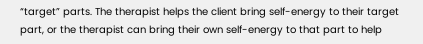“target” parts. The therapist helps the client bring self-energy to their target part, or the therapist can bring their own self-energy to that part to help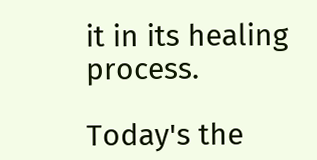it in its healing process.

Today's the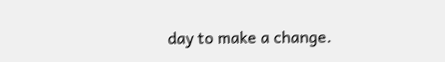day to make a change.